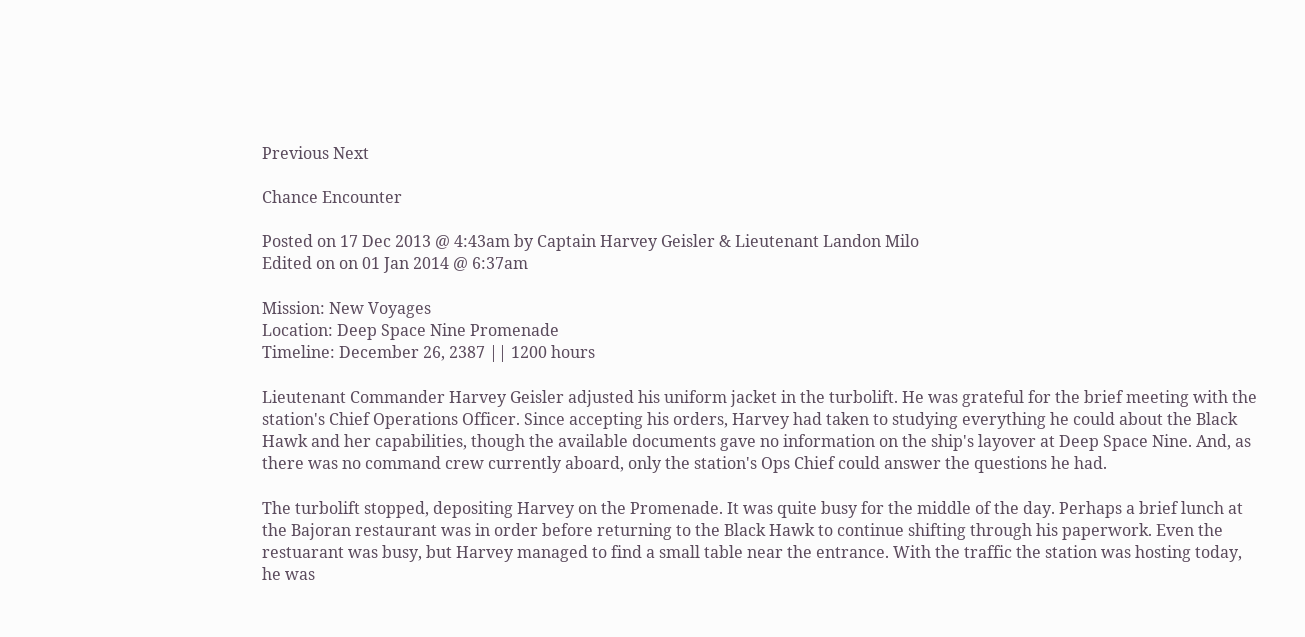Previous Next

Chance Encounter

Posted on 17 Dec 2013 @ 4:43am by Captain Harvey Geisler & Lieutenant Landon Milo
Edited on on 01 Jan 2014 @ 6:37am

Mission: New Voyages
Location: Deep Space Nine Promenade
Timeline: December 26, 2387 || 1200 hours

Lieutenant Commander Harvey Geisler adjusted his uniform jacket in the turbolift. He was grateful for the brief meeting with the station's Chief Operations Officer. Since accepting his orders, Harvey had taken to studying everything he could about the Black Hawk and her capabilities, though the available documents gave no information on the ship's layover at Deep Space Nine. And, as there was no command crew currently aboard, only the station's Ops Chief could answer the questions he had.

The turbolift stopped, depositing Harvey on the Promenade. It was quite busy for the middle of the day. Perhaps a brief lunch at the Bajoran restaurant was in order before returning to the Black Hawk to continue shifting through his paperwork. Even the restuarant was busy, but Harvey managed to find a small table near the entrance. With the traffic the station was hosting today, he was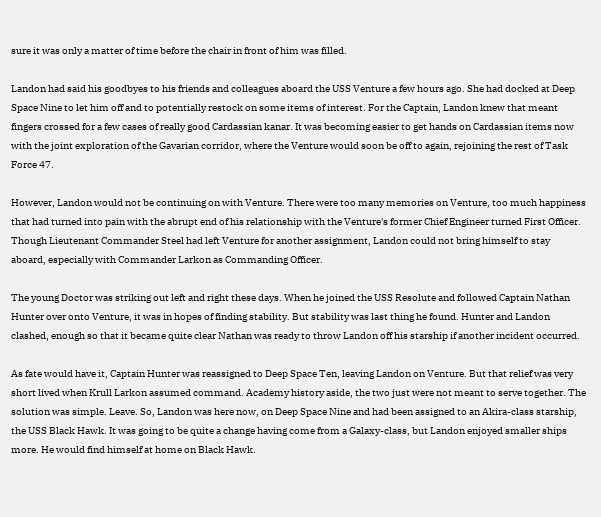sure it was only a matter of time before the chair in front of him was filled.

Landon had said his goodbyes to his friends and colleagues aboard the USS Venture a few hours ago. She had docked at Deep Space Nine to let him off and to potentially restock on some items of interest. For the Captain, Landon knew that meant fingers crossed for a few cases of really good Cardassian kanar. It was becoming easier to get hands on Cardassian items now with the joint exploration of the Gavarian corridor, where the Venture would soon be off to again, rejoining the rest of Task Force 47.

However, Landon would not be continuing on with Venture. There were too many memories on Venture, too much happiness that had turned into pain with the abrupt end of his relationship with the Venture's former Chief Engineer turned First Officer. Though Lieutenant Commander Steel had left Venture for another assignment, Landon could not bring himself to stay aboard, especially with Commander Larkon as Commanding Officer.

The young Doctor was striking out left and right these days. When he joined the USS Resolute and followed Captain Nathan Hunter over onto Venture, it was in hopes of finding stability. But stability was last thing he found. Hunter and Landon clashed, enough so that it became quite clear Nathan was ready to throw Landon off his starship if another incident occurred.

As fate would have it, Captain Hunter was reassigned to Deep Space Ten, leaving Landon on Venture. But that relief was very short lived when Krull Larkon assumed command. Academy history aside, the two just were not meant to serve together. The solution was simple. Leave. So, Landon was here now, on Deep Space Nine and had been assigned to an Akira-class starship, the USS Black Hawk. It was going to be quite a change having come from a Galaxy-class, but Landon enjoyed smaller ships more. He would find himself at home on Black Hawk.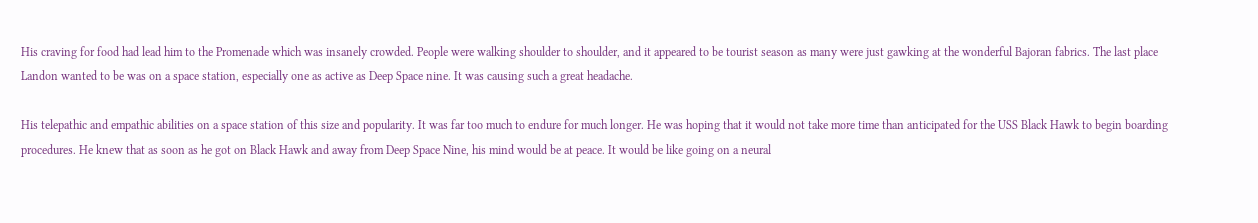His craving for food had lead him to the Promenade which was insanely crowded. People were walking shoulder to shoulder, and it appeared to be tourist season as many were just gawking at the wonderful Bajoran fabrics. The last place Landon wanted to be was on a space station, especially one as active as Deep Space nine. It was causing such a great headache.

His telepathic and empathic abilities on a space station of this size and popularity. It was far too much to endure for much longer. He was hoping that it would not take more time than anticipated for the USS Black Hawk to begin boarding procedures. He knew that as soon as he got on Black Hawk and away from Deep Space Nine, his mind would be at peace. It would be like going on a neural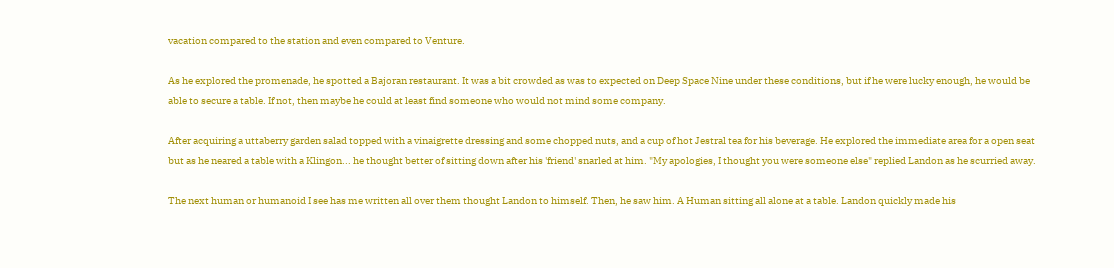vacation compared to the station and even compared to Venture.

As he explored the promenade, he spotted a Bajoran restaurant. It was a bit crowded as was to expected on Deep Space Nine under these conditions, but if he were lucky enough, he would be able to secure a table. If not, then maybe he could at least find someone who would not mind some company.

After acquiring a uttaberry garden salad topped with a vinaigrette dressing and some chopped nuts, and a cup of hot Jestral tea for his beverage. He explored the immediate area for a open seat but as he neared a table with a Klingon... he thought better of sitting down after his 'friend' snarled at him. "My apologies, I thought you were someone else" replied Landon as he scurried away.

The next human or humanoid I see has me written all over them thought Landon to himself. Then, he saw him. A Human sitting all alone at a table. Landon quickly made his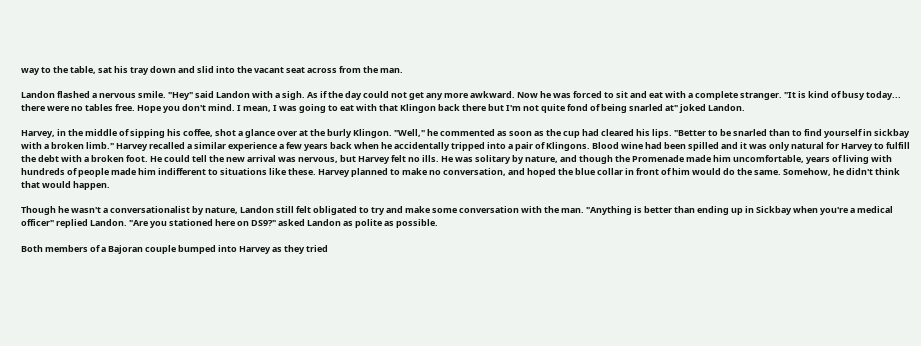way to the table, sat his tray down and slid into the vacant seat across from the man.

Landon flashed a nervous smile. "Hey" said Landon with a sigh. As if the day could not get any more awkward. Now he was forced to sit and eat with a complete stranger. "It is kind of busy today... there were no tables free. Hope you don't mind. I mean, I was going to eat with that Klingon back there but I'm not quite fond of being snarled at" joked Landon.

Harvey, in the middle of sipping his coffee, shot a glance over at the burly Klingon. "Well," he commented as soon as the cup had cleared his lips. "Better to be snarled than to find yourself in sickbay with a broken limb." Harvey recalled a similar experience a few years back when he accidentally tripped into a pair of Klingons. Blood wine had been spilled and it was only natural for Harvey to fulfill the debt with a broken foot. He could tell the new arrival was nervous, but Harvey felt no ills. He was solitary by nature, and though the Promenade made him uncomfortable, years of living with hundreds of people made him indifferent to situations like these. Harvey planned to make no conversation, and hoped the blue collar in front of him would do the same. Somehow, he didn't think that would happen.

Though he wasn't a conversationalist by nature, Landon still felt obligated to try and make some conversation with the man. "Anything is better than ending up in Sickbay when you're a medical officer" replied Landon. "Are you stationed here on DS9?" asked Landon as polite as possible.

Both members of a Bajoran couple bumped into Harvey as they tried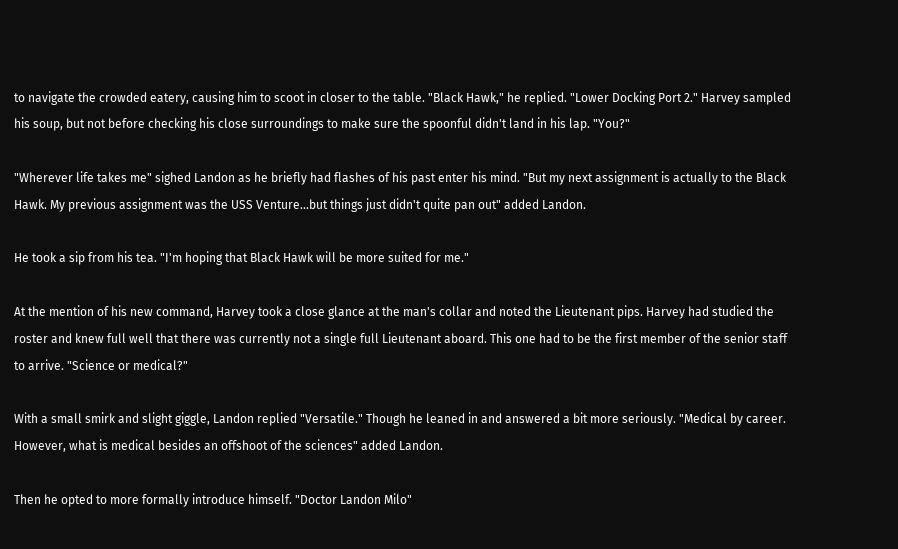to navigate the crowded eatery, causing him to scoot in closer to the table. "Black Hawk," he replied. "Lower Docking Port 2." Harvey sampled his soup, but not before checking his close surroundings to make sure the spoonful didn't land in his lap. "You?"

"Wherever life takes me" sighed Landon as he briefly had flashes of his past enter his mind. "But my next assignment is actually to the Black Hawk. My previous assignment was the USS Venture...but things just didn't quite pan out" added Landon.

He took a sip from his tea. "I'm hoping that Black Hawk will be more suited for me."

At the mention of his new command, Harvey took a close glance at the man's collar and noted the Lieutenant pips. Harvey had studied the roster and knew full well that there was currently not a single full Lieutenant aboard. This one had to be the first member of the senior staff to arrive. "Science or medical?"

With a small smirk and slight giggle, Landon replied "Versatile." Though he leaned in and answered a bit more seriously. "Medical by career. However, what is medical besides an offshoot of the sciences" added Landon.

Then he opted to more formally introduce himself. "Doctor Landon Milo"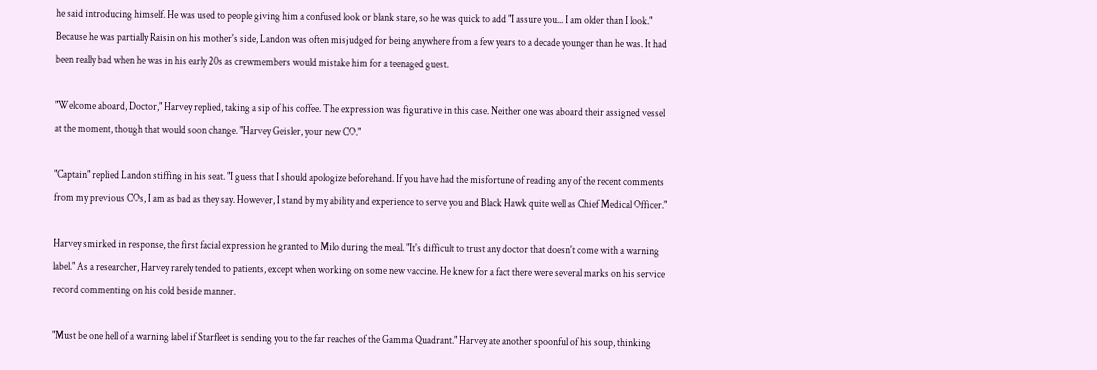he said introducing himself. He was used to people giving him a confused look or blank stare, so he was quick to add "I assure you... I am older than I look." Because he was partially Raisin on his mother's side, Landon was often misjudged for being anywhere from a few years to a decade younger than he was. It had been really bad when he was in his early 20s as crewmembers would mistake him for a teenaged guest.

"Welcome aboard, Doctor," Harvey replied, taking a sip of his coffee. The expression was figurative in this case. Neither one was aboard their assigned vessel at the moment, though that would soon change. "Harvey Geisler, your new CO."

"Captain" replied Landon stiffing in his seat. "I guess that I should apologize beforehand. If you have had the misfortune of reading any of the recent comments from my previous COs, I am as bad as they say. However, I stand by my ability and experience to serve you and Black Hawk quite well as Chief Medical Officer."

Harvey smirked in response, the first facial expression he granted to Milo during the meal. "It's difficult to trust any doctor that doesn't come with a warning label." As a researcher, Harvey rarely tended to patients, except when working on some new vaccine. He knew for a fact there were several marks on his service record commenting on his cold beside manner.

"Must be one hell of a warning label if Starfleet is sending you to the far reaches of the Gamma Quadrant." Harvey ate another spoonful of his soup, thinking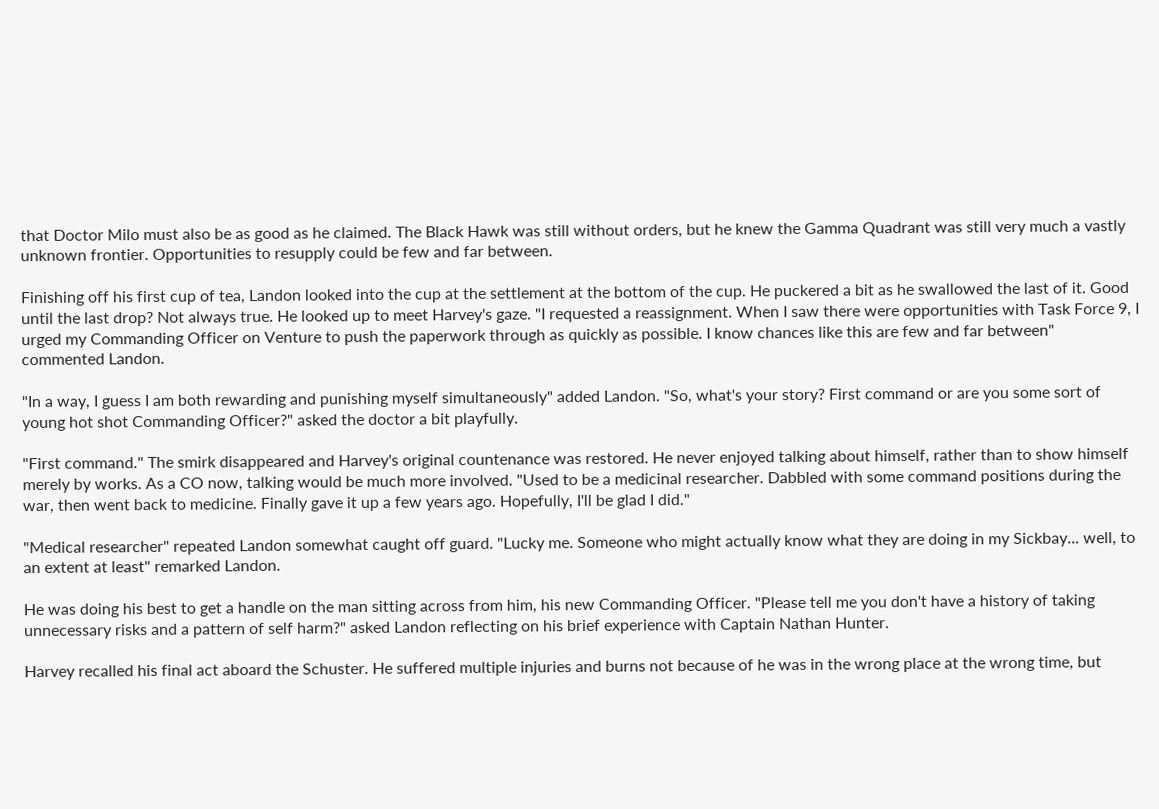that Doctor Milo must also be as good as he claimed. The Black Hawk was still without orders, but he knew the Gamma Quadrant was still very much a vastly unknown frontier. Opportunities to resupply could be few and far between.

Finishing off his first cup of tea, Landon looked into the cup at the settlement at the bottom of the cup. He puckered a bit as he swallowed the last of it. Good until the last drop? Not always true. He looked up to meet Harvey's gaze. "I requested a reassignment. When I saw there were opportunities with Task Force 9, I urged my Commanding Officer on Venture to push the paperwork through as quickly as possible. I know chances like this are few and far between" commented Landon.

"In a way, I guess I am both rewarding and punishing myself simultaneously" added Landon. "So, what's your story? First command or are you some sort of young hot shot Commanding Officer?" asked the doctor a bit playfully.

"First command." The smirk disappeared and Harvey's original countenance was restored. He never enjoyed talking about himself, rather than to show himself merely by works. As a CO now, talking would be much more involved. "Used to be a medicinal researcher. Dabbled with some command positions during the war, then went back to medicine. Finally gave it up a few years ago. Hopefully, I'll be glad I did."

"Medical researcher" repeated Landon somewhat caught off guard. "Lucky me. Someone who might actually know what they are doing in my Sickbay... well, to an extent at least" remarked Landon.

He was doing his best to get a handle on the man sitting across from him, his new Commanding Officer. "Please tell me you don't have a history of taking unnecessary risks and a pattern of self harm?" asked Landon reflecting on his brief experience with Captain Nathan Hunter.

Harvey recalled his final act aboard the Schuster. He suffered multiple injuries and burns not because of he was in the wrong place at the wrong time, but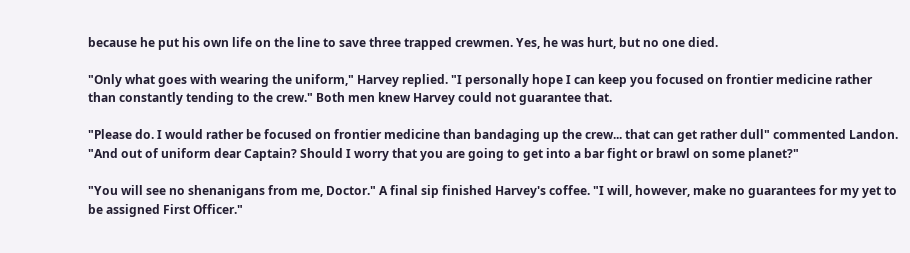because he put his own life on the line to save three trapped crewmen. Yes, he was hurt, but no one died.

"Only what goes with wearing the uniform," Harvey replied. "I personally hope I can keep you focused on frontier medicine rather than constantly tending to the crew." Both men knew Harvey could not guarantee that.

"Please do. I would rather be focused on frontier medicine than bandaging up the crew... that can get rather dull" commented Landon. "And out of uniform dear Captain? Should I worry that you are going to get into a bar fight or brawl on some planet?"

"You will see no shenanigans from me, Doctor." A final sip finished Harvey's coffee. "I will, however, make no guarantees for my yet to be assigned First Officer."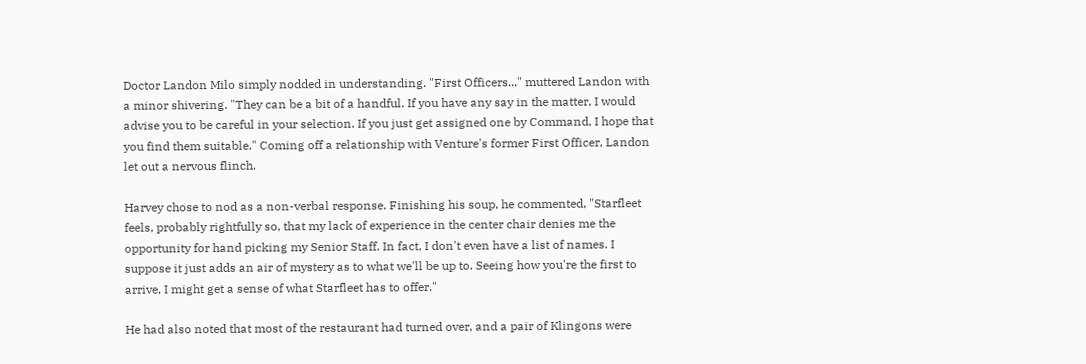Doctor Landon Milo simply nodded in understanding. "First Officers..." muttered Landon with a minor shivering. "They can be a bit of a handful. If you have any say in the matter, I would advise you to be careful in your selection. If you just get assigned one by Command, I hope that you find them suitable." Coming off a relationship with Venture's former First Officer, Landon let out a nervous flinch.

Harvey chose to nod as a non-verbal response. Finishing his soup, he commented, "Starfleet feels, probably rightfully so, that my lack of experience in the center chair denies me the opportunity for hand picking my Senior Staff. In fact, I don't even have a list of names. I suppose it just adds an air of mystery as to what we'll be up to. Seeing how you're the first to arrive, I might get a sense of what Starfleet has to offer."

He had also noted that most of the restaurant had turned over, and a pair of Klingons were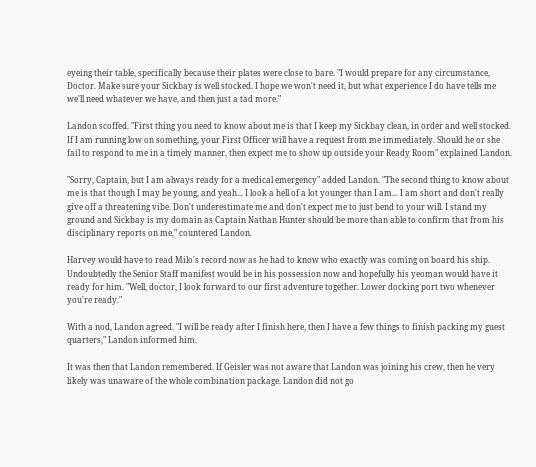eyeing their table, specifically because their plates were close to bare. "I would prepare for any circumstance, Doctor. Make sure your Sickbay is well stocked. I hope we won't need it, but what experience I do have tells me we'll need whatever we have, and then just a tad more."

Landon scoffed. "First thing you need to know about me is that I keep my Sickbay clean, in order and well stocked. If I am running low on something, your First Officer will have a request from me immediately. Should he or she fail to respond to me in a timely manner, then expect me to show up outside your Ready Room" explained Landon.

"Sorry, Captain, but I am always ready for a medical emergency" added Landon. "The second thing to know about me is that though I may be young, and yeah... I look a hell of a lot younger than I am... I am short and don't really give off a threatening vibe. Don't underestimate me and don't expect me to just bend to your will. I stand my ground and Sickbay is my domain as Captain Nathan Hunter should be more than able to confirm that from his disciplinary reports on me," countered Landon.

Harvey would have to read Milo's record now as he had to know who exactly was coming on board his ship. Undoubtedly the Senior Staff manifest would be in his possession now and hopefully his yeoman would have it ready for him. "Well, doctor, I look forward to our first adventure together. Lower docking port two whenever you're ready."

With a nod, Landon agreed. "I will be ready after I finish here, then I have a few things to finish packing my guest quarters," Landon informed him.

It was then that Landon remembered. If Geisler was not aware that Landon was joining his crew, then he very likely was unaware of the whole combination package. Landon did not go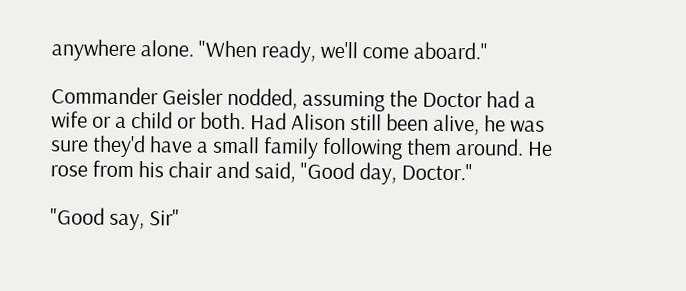anywhere alone. "When ready, we'll come aboard."

Commander Geisler nodded, assuming the Doctor had a wife or a child or both. Had Alison still been alive, he was sure they'd have a small family following them around. He rose from his chair and said, "Good day, Doctor."

"Good say, Sir"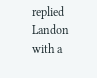replied Landon with a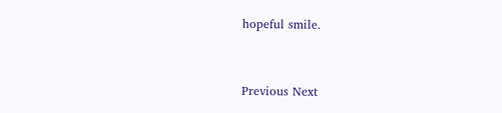hopeful smile.


Previous Next